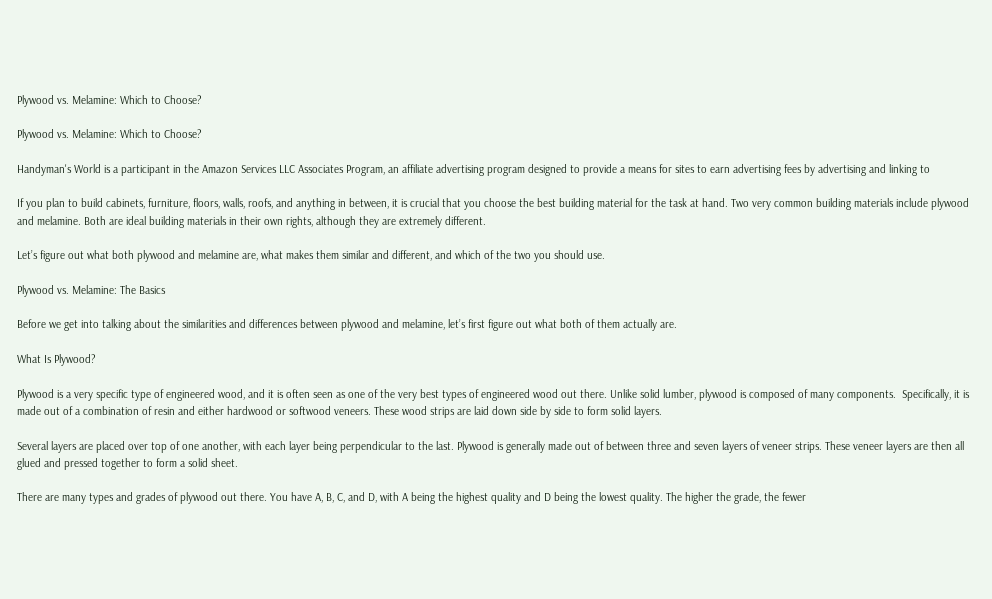Plywood vs. Melamine: Which to Choose?

Plywood vs. Melamine: Which to Choose?

Handyman's World is a participant in the Amazon Services LLC Associates Program, an affiliate advertising program designed to provide a means for sites to earn advertising fees by advertising and linking to

If you plan to build cabinets, furniture, floors, walls, roofs, and anything in between, it is crucial that you choose the best building material for the task at hand. Two very common building materials include plywood and melamine. Both are ideal building materials in their own rights, although they are extremely different.

Let’s figure out what both plywood and melamine are, what makes them similar and different, and which of the two you should use.

Plywood vs. Melamine: The Basics

Before we get into talking about the similarities and differences between plywood and melamine, let’s first figure out what both of them actually are.

What Is Plywood?

Plywood is a very specific type of engineered wood, and it is often seen as one of the very best types of engineered wood out there. Unlike solid lumber, plywood is composed of many components.  Specifically, it is made out of a combination of resin and either hardwood or softwood veneers. These wood strips are laid down side by side to form solid layers.

Several layers are placed over top of one another, with each layer being perpendicular to the last. Plywood is generally made out of between three and seven layers of veneer strips. These veneer layers are then all glued and pressed together to form a solid sheet.

There are many types and grades of plywood out there. You have A, B, C, and D, with A being the highest quality and D being the lowest quality. The higher the grade, the fewer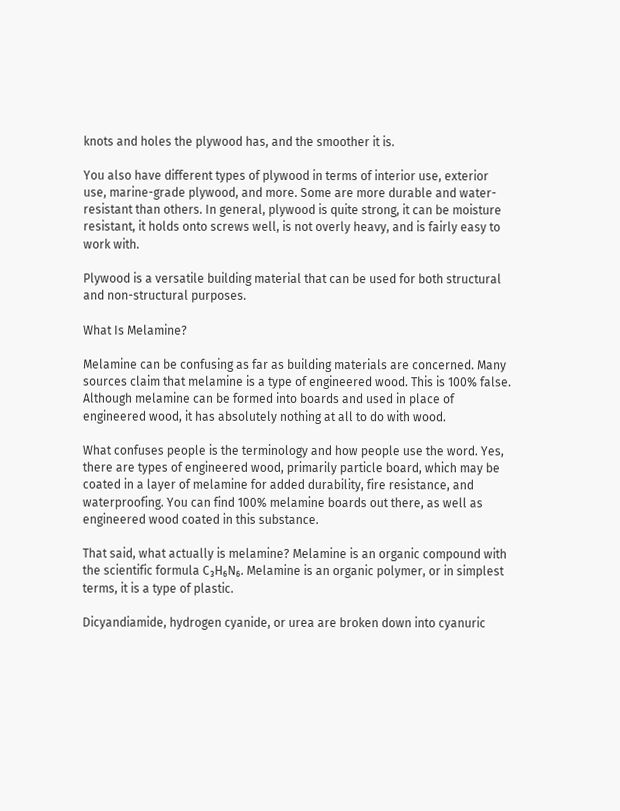knots and holes the plywood has, and the smoother it is.

You also have different types of plywood in terms of interior use, exterior use, marine-grade plywood, and more. Some are more durable and water-resistant than others. In general, plywood is quite strong, it can be moisture resistant, it holds onto screws well, is not overly heavy, and is fairly easy to work with.

Plywood is a versatile building material that can be used for both structural and non-structural purposes.

What Is Melamine?

Melamine can be confusing as far as building materials are concerned. Many sources claim that melamine is a type of engineered wood. This is 100% false. Although melamine can be formed into boards and used in place of engineered wood, it has absolutely nothing at all to do with wood.

What confuses people is the terminology and how people use the word. Yes, there are types of engineered wood, primarily particle board, which may be coated in a layer of melamine for added durability, fire resistance, and waterproofing. You can find 100% melamine boards out there, as well as engineered wood coated in this substance.

That said, what actually is melamine? Melamine is an organic compound with the scientific formula C₃H₆N₆. Melamine is an organic polymer, or in simplest terms, it is a type of plastic.

Dicyandiamide, hydrogen cyanide, or urea are broken down into cyanuric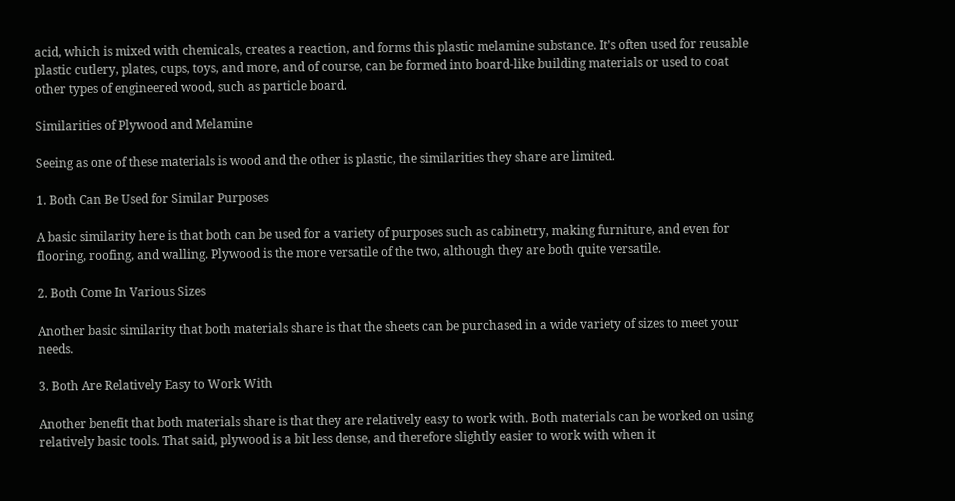acid, which is mixed with chemicals, creates a reaction, and forms this plastic melamine substance. It’s often used for reusable plastic cutlery, plates, cups, toys, and more, and of course, can be formed into board-like building materials or used to coat other types of engineered wood, such as particle board.

Similarities of Plywood and Melamine

Seeing as one of these materials is wood and the other is plastic, the similarities they share are limited.

1. Both Can Be Used for Similar Purposes

A basic similarity here is that both can be used for a variety of purposes such as cabinetry, making furniture, and even for flooring, roofing, and walling. Plywood is the more versatile of the two, although they are both quite versatile.

2. Both Come In Various Sizes

Another basic similarity that both materials share is that the sheets can be purchased in a wide variety of sizes to meet your needs.

3. Both Are Relatively Easy to Work With

Another benefit that both materials share is that they are relatively easy to work with. Both materials can be worked on using relatively basic tools. That said, plywood is a bit less dense, and therefore slightly easier to work with when it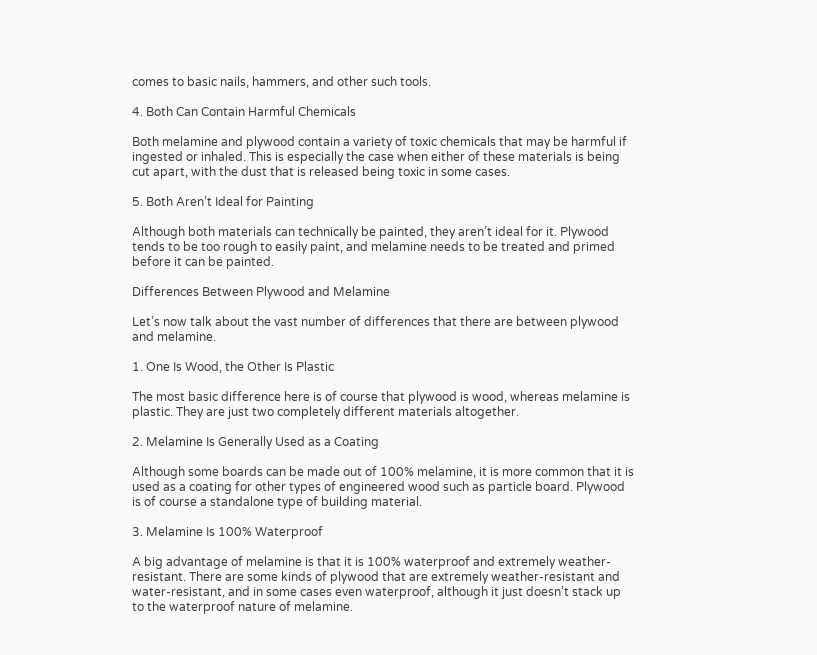comes to basic nails, hammers, and other such tools.

4. Both Can Contain Harmful Chemicals

Both melamine and plywood contain a variety of toxic chemicals that may be harmful if ingested or inhaled. This is especially the case when either of these materials is being cut apart, with the dust that is released being toxic in some cases.

5. Both Aren’t Ideal for Painting

Although both materials can technically be painted, they aren’t ideal for it. Plywood tends to be too rough to easily paint, and melamine needs to be treated and primed before it can be painted.

Differences Between Plywood and Melamine

Let’s now talk about the vast number of differences that there are between plywood and melamine.

1. One Is Wood, the Other Is Plastic

The most basic difference here is of course that plywood is wood, whereas melamine is plastic. They are just two completely different materials altogether.

2. Melamine Is Generally Used as a Coating

Although some boards can be made out of 100% melamine, it is more common that it is used as a coating for other types of engineered wood such as particle board. Plywood is of course a standalone type of building material.

3. Melamine Is 100% Waterproof

A big advantage of melamine is that it is 100% waterproof and extremely weather-resistant. There are some kinds of plywood that are extremely weather-resistant and water-resistant, and in some cases even waterproof, although it just doesn’t stack up to the waterproof nature of melamine.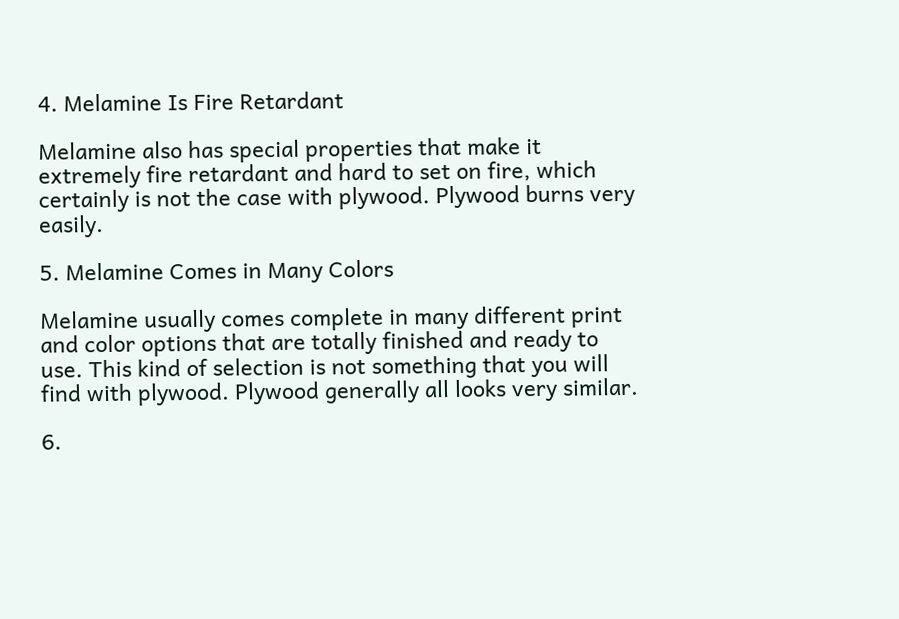4. Melamine Is Fire Retardant

Melamine also has special properties that make it extremely fire retardant and hard to set on fire, which certainly is not the case with plywood. Plywood burns very easily.

5. Melamine Comes in Many Colors

Melamine usually comes complete in many different print and color options that are totally finished and ready to use. This kind of selection is not something that you will find with plywood. Plywood generally all looks very similar.

6.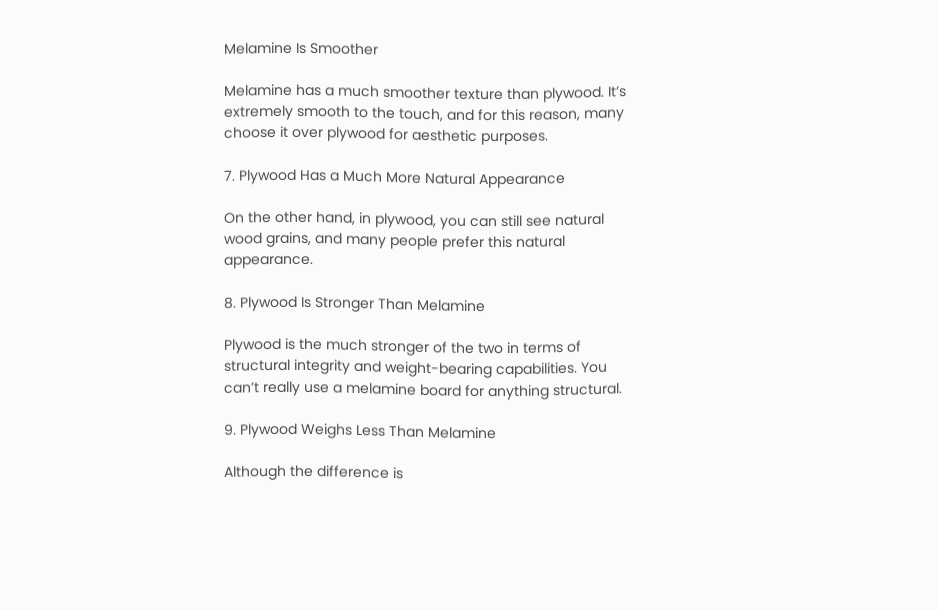Melamine Is Smoother

Melamine has a much smoother texture than plywood. It’s extremely smooth to the touch, and for this reason, many choose it over plywood for aesthetic purposes.

7. Plywood Has a Much More Natural Appearance

On the other hand, in plywood, you can still see natural wood grains, and many people prefer this natural appearance.

8. Plywood Is Stronger Than Melamine

Plywood is the much stronger of the two in terms of structural integrity and weight-bearing capabilities. You can’t really use a melamine board for anything structural.

9. Plywood Weighs Less Than Melamine

Although the difference is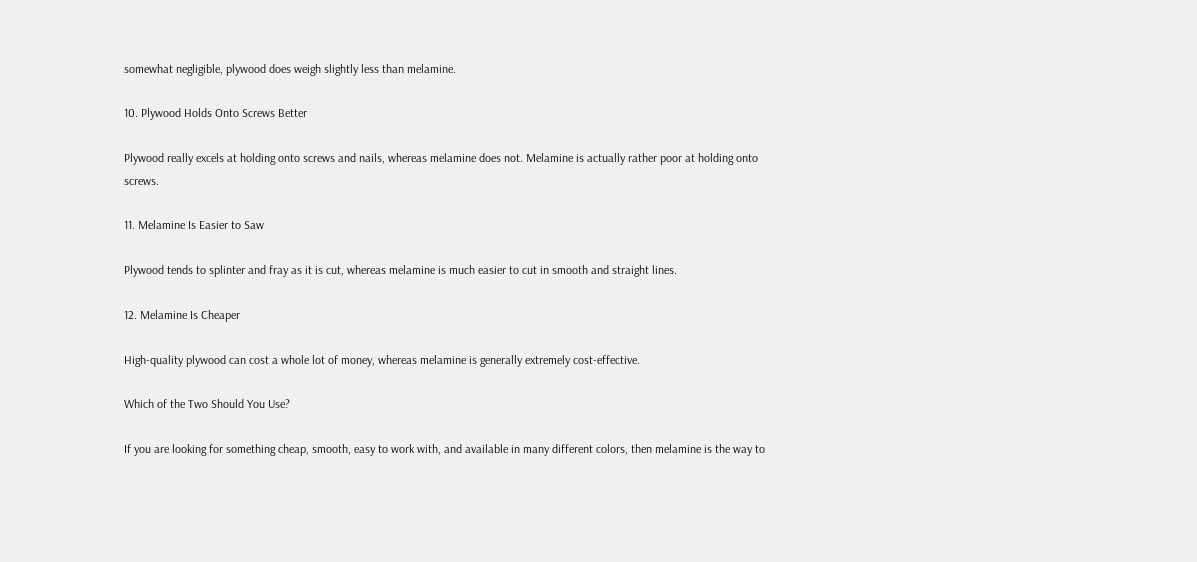somewhat negligible, plywood does weigh slightly less than melamine.

10. Plywood Holds Onto Screws Better

Plywood really excels at holding onto screws and nails, whereas melamine does not. Melamine is actually rather poor at holding onto screws.

11. Melamine Is Easier to Saw

Plywood tends to splinter and fray as it is cut, whereas melamine is much easier to cut in smooth and straight lines.

12. Melamine Is Cheaper

High-quality plywood can cost a whole lot of money, whereas melamine is generally extremely cost-effective.

Which of the Two Should You Use?

If you are looking for something cheap, smooth, easy to work with, and available in many different colors, then melamine is the way to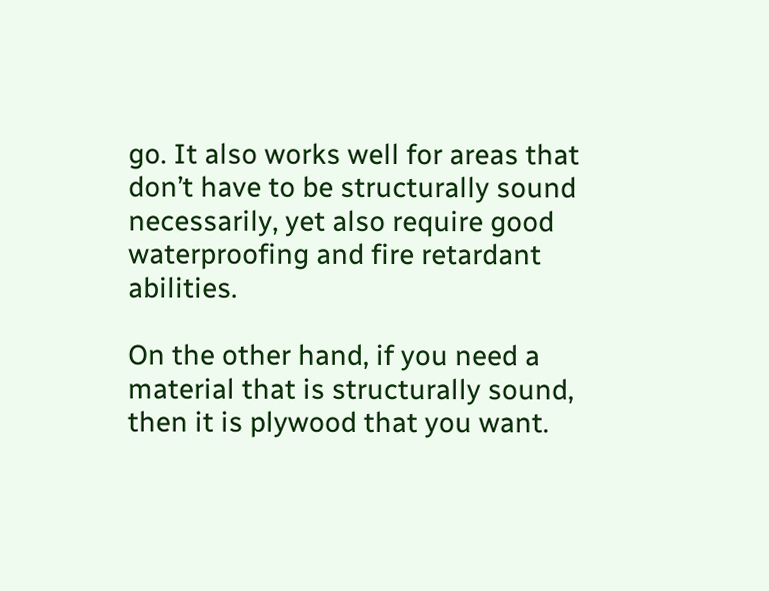go. It also works well for areas that don’t have to be structurally sound necessarily, yet also require good waterproofing and fire retardant abilities.

On the other hand, if you need a material that is structurally sound, then it is plywood that you want.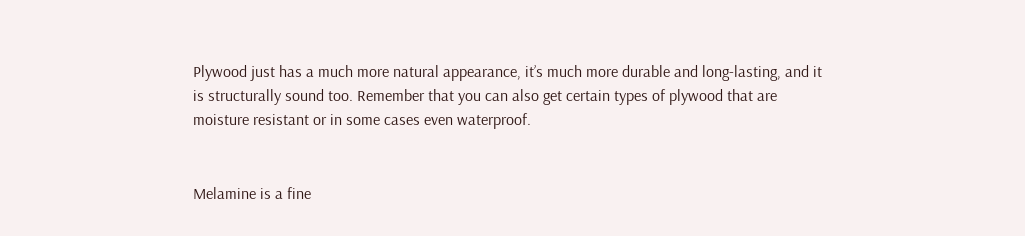Plywood just has a much more natural appearance, it’s much more durable and long-lasting, and it is structurally sound too. Remember that you can also get certain types of plywood that are moisture resistant or in some cases even waterproof.


Melamine is a fine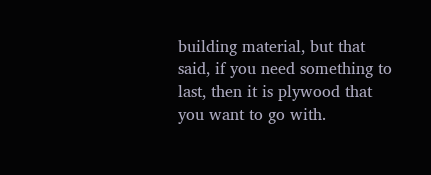building material, but that said, if you need something to last, then it is plywood that you want to go with.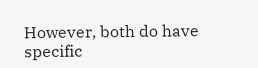However, both do have specific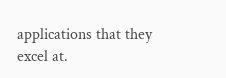applications that they excel at.